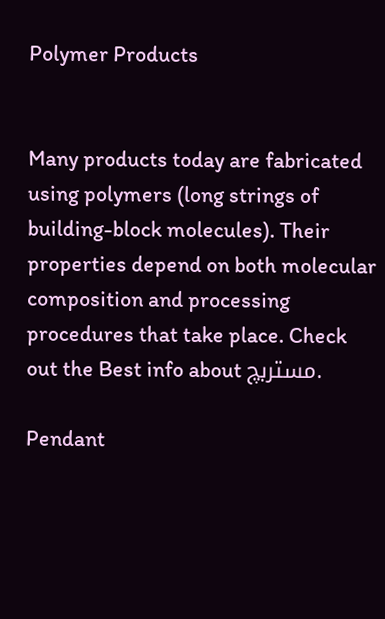Polymer Products


Many products today are fabricated using polymers (long strings of building-block molecules). Their properties depend on both molecular composition and processing procedures that take place. Check out the Best info about مستربچ.

Pendant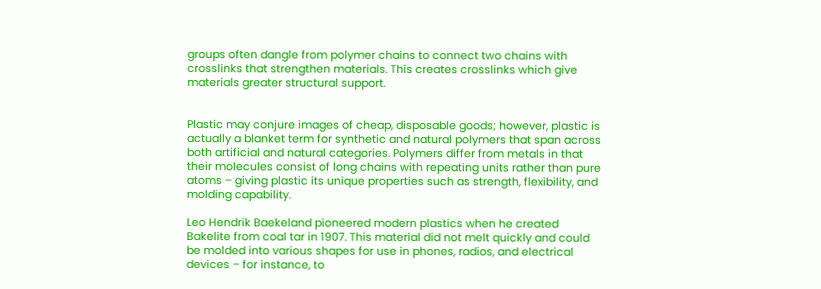groups often dangle from polymer chains to connect two chains with crosslinks that strengthen materials. This creates crosslinks which give materials greater structural support.


Plastic may conjure images of cheap, disposable goods; however, plastic is actually a blanket term for synthetic and natural polymers that span across both artificial and natural categories. Polymers differ from metals in that their molecules consist of long chains with repeating units rather than pure atoms – giving plastic its unique properties such as strength, flexibility, and molding capability.

Leo Hendrik Baekeland pioneered modern plastics when he created Bakelite from coal tar in 1907. This material did not melt quickly and could be molded into various shapes for use in phones, radios, and electrical devices – for instance, to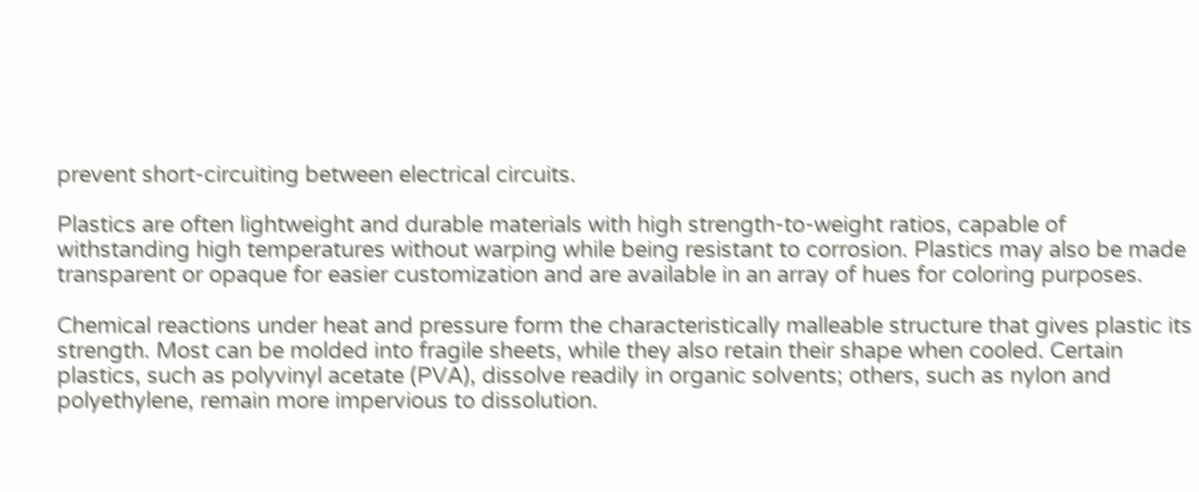prevent short-circuiting between electrical circuits.

Plastics are often lightweight and durable materials with high strength-to-weight ratios, capable of withstanding high temperatures without warping while being resistant to corrosion. Plastics may also be made transparent or opaque for easier customization and are available in an array of hues for coloring purposes.

Chemical reactions under heat and pressure form the characteristically malleable structure that gives plastic its strength. Most can be molded into fragile sheets, while they also retain their shape when cooled. Certain plastics, such as polyvinyl acetate (PVA), dissolve readily in organic solvents; others, such as nylon and polyethylene, remain more impervious to dissolution.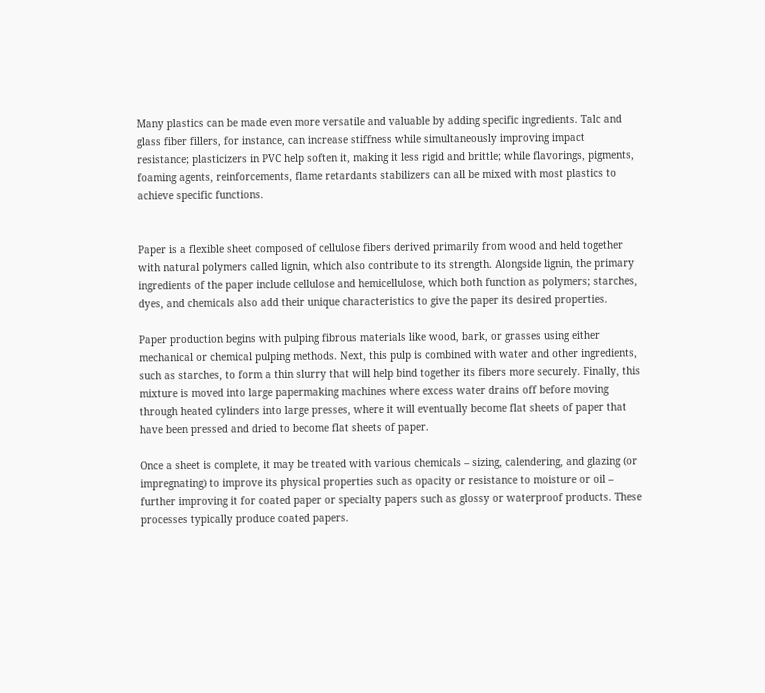Many plastics can be made even more versatile and valuable by adding specific ingredients. Talc and glass fiber fillers, for instance, can increase stiffness while simultaneously improving impact resistance; plasticizers in PVC help soften it, making it less rigid and brittle; while flavorings, pigments, foaming agents, reinforcements, flame retardants stabilizers can all be mixed with most plastics to achieve specific functions.


Paper is a flexible sheet composed of cellulose fibers derived primarily from wood and held together with natural polymers called lignin, which also contribute to its strength. Alongside lignin, the primary ingredients of the paper include cellulose and hemicellulose, which both function as polymers; starches, dyes, and chemicals also add their unique characteristics to give the paper its desired properties.

Paper production begins with pulping fibrous materials like wood, bark, or grasses using either mechanical or chemical pulping methods. Next, this pulp is combined with water and other ingredients, such as starches, to form a thin slurry that will help bind together its fibers more securely. Finally, this mixture is moved into large papermaking machines where excess water drains off before moving through heated cylinders into large presses, where it will eventually become flat sheets of paper that have been pressed and dried to become flat sheets of paper.

Once a sheet is complete, it may be treated with various chemicals – sizing, calendering, and glazing (or impregnating) to improve its physical properties such as opacity or resistance to moisture or oil – further improving it for coated paper or specialty papers such as glossy or waterproof products. These processes typically produce coated papers.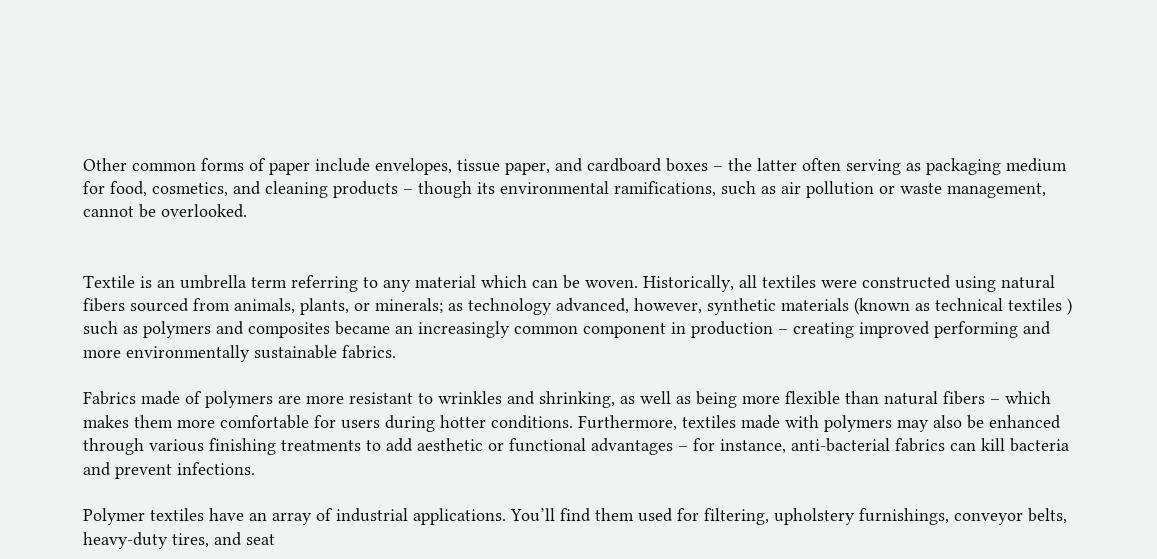Other common forms of paper include envelopes, tissue paper, and cardboard boxes – the latter often serving as packaging medium for food, cosmetics, and cleaning products – though its environmental ramifications, such as air pollution or waste management, cannot be overlooked.


Textile is an umbrella term referring to any material which can be woven. Historically, all textiles were constructed using natural fibers sourced from animals, plants, or minerals; as technology advanced, however, synthetic materials (known as technical textiles ) such as polymers and composites became an increasingly common component in production – creating improved performing and more environmentally sustainable fabrics.

Fabrics made of polymers are more resistant to wrinkles and shrinking, as well as being more flexible than natural fibers – which makes them more comfortable for users during hotter conditions. Furthermore, textiles made with polymers may also be enhanced through various finishing treatments to add aesthetic or functional advantages – for instance, anti-bacterial fabrics can kill bacteria and prevent infections.

Polymer textiles have an array of industrial applications. You’ll find them used for filtering, upholstery furnishings, conveyor belts, heavy-duty tires, and seat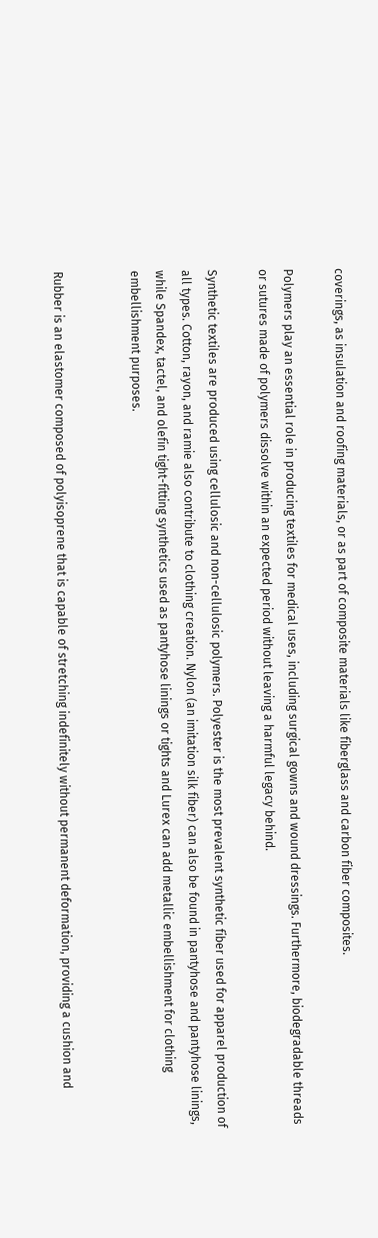coverings, as insulation and roofing materials, or as part of composite materials like fiberglass and carbon fiber composites.

Polymers play an essential role in producing textiles for medical uses, including surgical gowns and wound dressings. Furthermore, biodegradable threads or sutures made of polymers dissolve within an expected period without leaving a harmful legacy behind.

Synthetic textiles are produced using cellulosic and non-cellulosic polymers. Polyester is the most prevalent synthetic fiber used for apparel production of all types. Cotton, rayon, and ramie also contribute to clothing creation. Nylon (an imitation silk fiber) can also be found in pantyhose and pantyhose linings, while Spandex, tactel, and olefin tight-fitting synthetics used as pantyhose linings or tights and Lurex can add metallic embellishment for clothing embellishment purposes.


Rubber is an elastomer composed of polyisoprene that is capable of stretching indefinitely without permanent deformation, providing a cushion and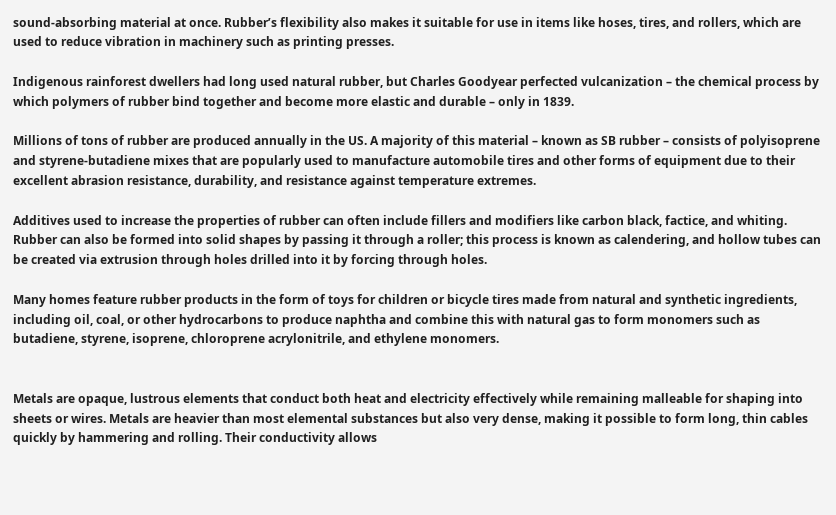sound-absorbing material at once. Rubber’s flexibility also makes it suitable for use in items like hoses, tires, and rollers, which are used to reduce vibration in machinery such as printing presses.

Indigenous rainforest dwellers had long used natural rubber, but Charles Goodyear perfected vulcanization – the chemical process by which polymers of rubber bind together and become more elastic and durable – only in 1839.

Millions of tons of rubber are produced annually in the US. A majority of this material – known as SB rubber – consists of polyisoprene and styrene-butadiene mixes that are popularly used to manufacture automobile tires and other forms of equipment due to their excellent abrasion resistance, durability, and resistance against temperature extremes.

Additives used to increase the properties of rubber can often include fillers and modifiers like carbon black, factice, and whiting. Rubber can also be formed into solid shapes by passing it through a roller; this process is known as calendering, and hollow tubes can be created via extrusion through holes drilled into it by forcing through holes.

Many homes feature rubber products in the form of toys for children or bicycle tires made from natural and synthetic ingredients, including oil, coal, or other hydrocarbons to produce naphtha and combine this with natural gas to form monomers such as butadiene, styrene, isoprene, chloroprene acrylonitrile, and ethylene monomers.


Metals are opaque, lustrous elements that conduct both heat and electricity effectively while remaining malleable for shaping into sheets or wires. Metals are heavier than most elemental substances but also very dense, making it possible to form long, thin cables quickly by hammering and rolling. Their conductivity allows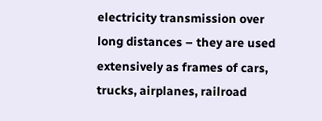electricity transmission over long distances – they are used extensively as frames of cars, trucks, airplanes, railroad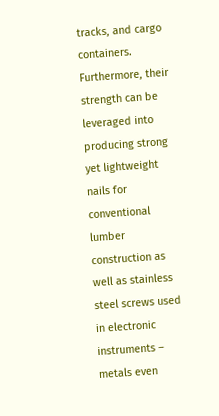tracks, and cargo containers. Furthermore, their strength can be leveraged into producing strong yet lightweight nails for conventional lumber construction as well as stainless steel screws used in electronic instruments – metals even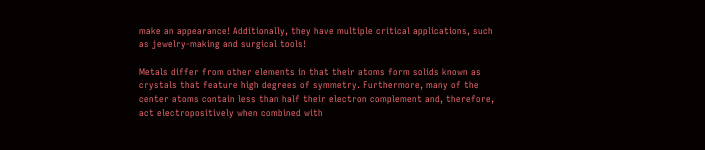make an appearance! Additionally, they have multiple critical applications, such as jewelry-making and surgical tools!

Metals differ from other elements in that their atoms form solids known as crystals that feature high degrees of symmetry. Furthermore, many of the center atoms contain less than half their electron complement and, therefore, act electropositively when combined with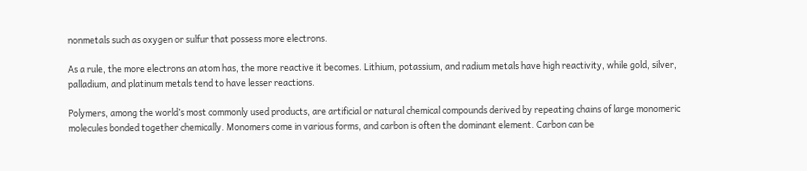nonmetals such as oxygen or sulfur that possess more electrons.

As a rule, the more electrons an atom has, the more reactive it becomes. Lithium, potassium, and radium metals have high reactivity, while gold, silver, palladium, and platinum metals tend to have lesser reactions.

Polymers, among the world’s most commonly used products, are artificial or natural chemical compounds derived by repeating chains of large monomeric molecules bonded together chemically. Monomers come in various forms, and carbon is often the dominant element. Carbon can be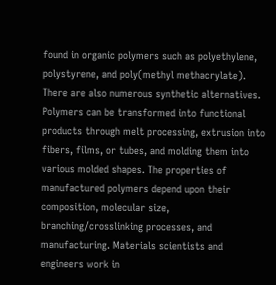found in organic polymers such as polyethylene, polystyrene, and poly(methyl methacrylate). There are also numerous synthetic alternatives. Polymers can be transformed into functional products through melt processing, extrusion into fibers, films, or tubes, and molding them into various molded shapes. The properties of manufactured polymers depend upon their composition, molecular size, branching/crosslinking processes, and manufacturing. Materials scientists and engineers work in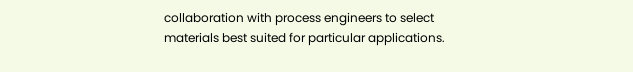collaboration with process engineers to select materials best suited for particular applications.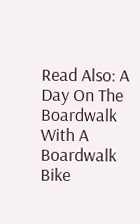Read Also: A Day On The Boardwalk With A Boardwalk Bike